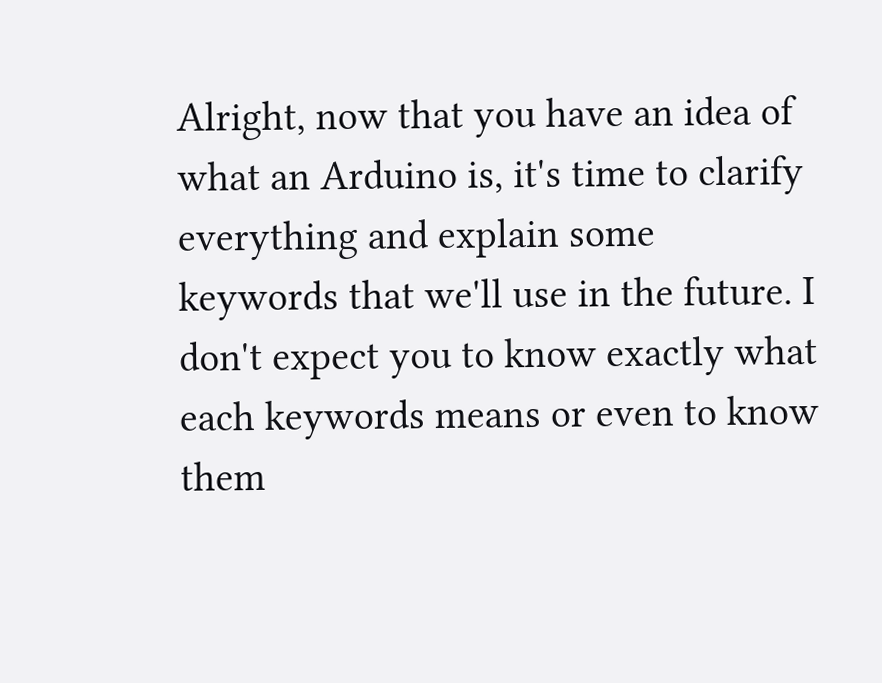Alright, now that you have an idea of what an Arduino is, it's time to clarify everything and explain some keywords that we'll use in the future. I don't expect you to know exactly what each keywords means or even to know them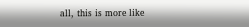all, this is more like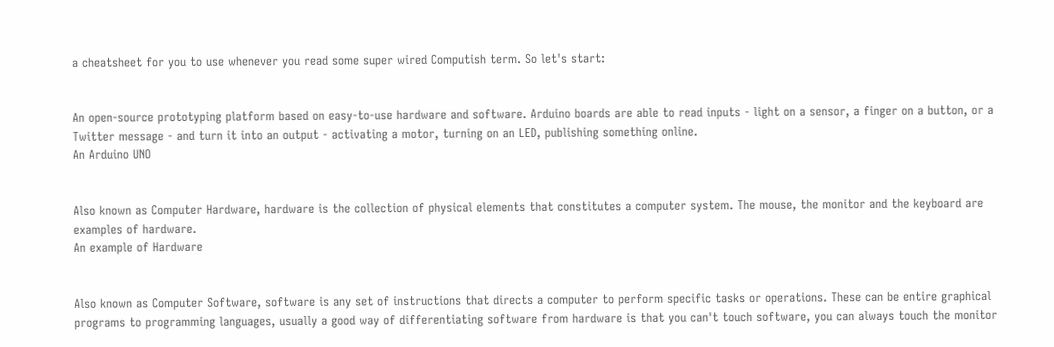a cheatsheet for you to use whenever you read some super wired Computish term. So let's start:


An open-source prototyping platform based on easy-to-use hardware and software. Arduino boards are able to read inputs - light on a sensor, a finger on a button, or a Twitter message - and turn it into an output - activating a motor, turning on an LED, publishing something online.
An Arduino UNO


Also known as Computer Hardware, hardware is the collection of physical elements that constitutes a computer system. The mouse, the monitor and the keyboard are examples of hardware.
An example of Hardware


Also known as Computer Software, software is any set of instructions that directs a computer to perform specific tasks or operations. These can be entire graphical programs to programming languages, usually a good way of differentiating software from hardware is that you can't touch software, you can always touch the monitor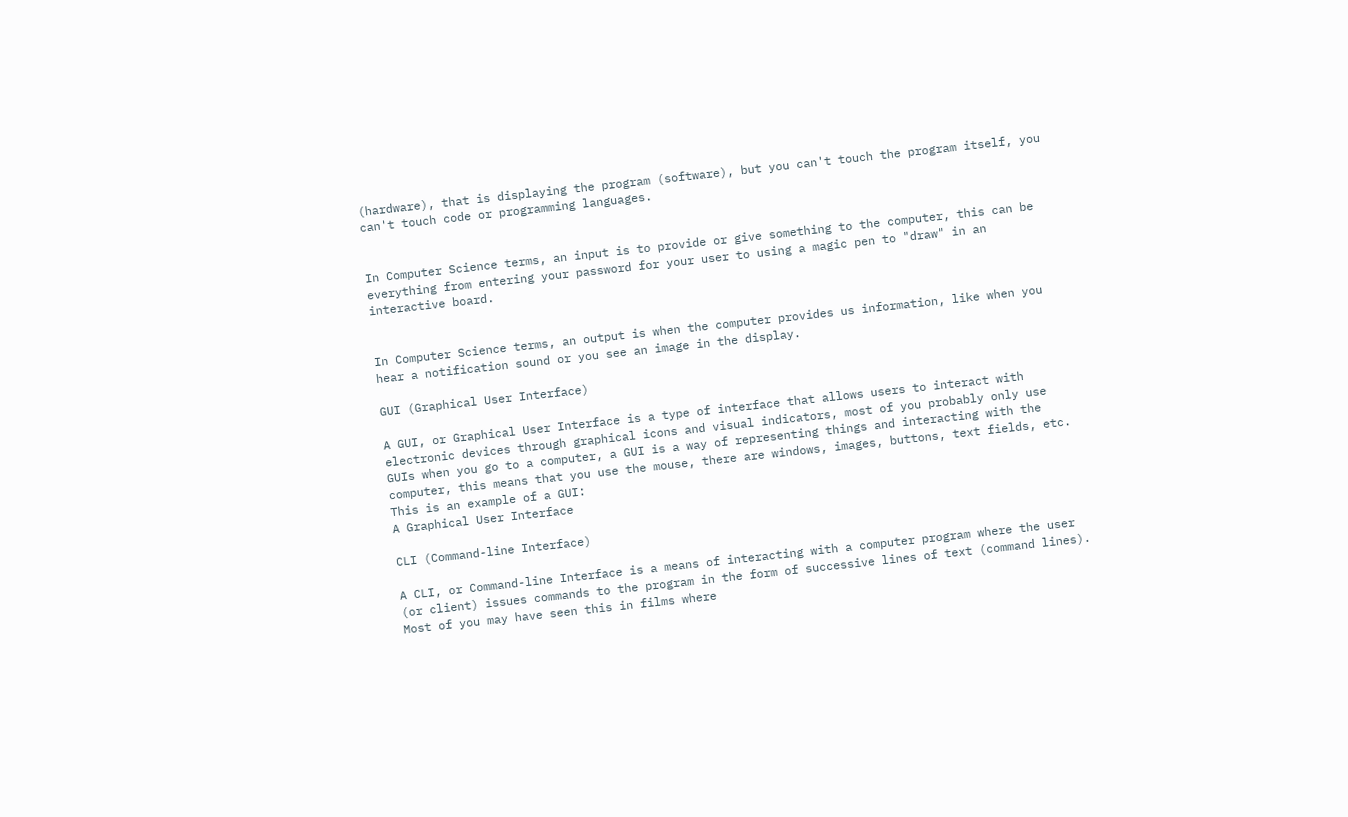(hardware), that is displaying the program (software), but you can't touch the program itself, you can't touch code or programming languages.


In Computer Science terms, an input is to provide or give something to the computer, this can be everything from entering your password for your user to using a magic pen to "draw" in an interactive board.


In Computer Science terms, an output is when the computer provides us information, like when you hear a notification sound or you see an image in the display.

GUI (Graphical User Interface)

A GUI, or Graphical User Interface is a type of interface that allows users to interact with electronic devices through graphical icons and visual indicators, most of you probably only use GUIs when you go to a computer, a GUI is a way of representing things and interacting with the computer, this means that you use the mouse, there are windows, images, buttons, text fields, etc. This is an example of a GUI:
A Graphical User Interface

CLI (Command-line Interface)

A CLI, or Command-line Interface is a means of interacting with a computer program where the user (or client) issues commands to the program in the form of successive lines of text (command lines). Most of you may have seen this in films where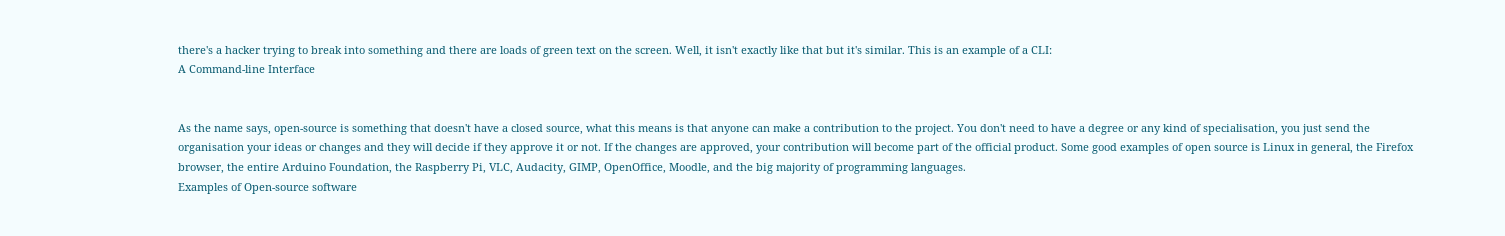there's a hacker trying to break into something and there are loads of green text on the screen. Well, it isn't exactly like that but it's similar. This is an example of a CLI:
A Command-line Interface


As the name says, open-source is something that doesn't have a closed source, what this means is that anyone can make a contribution to the project. You don't need to have a degree or any kind of specialisation, you just send the organisation your ideas or changes and they will decide if they approve it or not. If the changes are approved, your contribution will become part of the official product. Some good examples of open source is Linux in general, the Firefox browser, the entire Arduino Foundation, the Raspberry Pi, VLC, Audacity, GIMP, OpenOffice, Moodle, and the big majority of programming languages.
Examples of Open-source software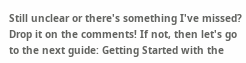Still unclear or there's something I've missed? Drop it on the comments! If not, then let's go to the next guide: Getting Started with the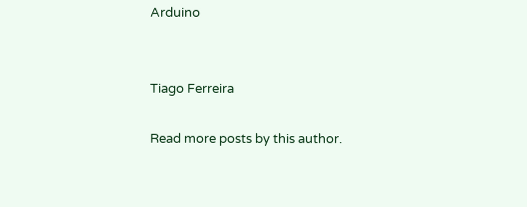Arduino


Tiago Ferreira

Read more posts by this author.